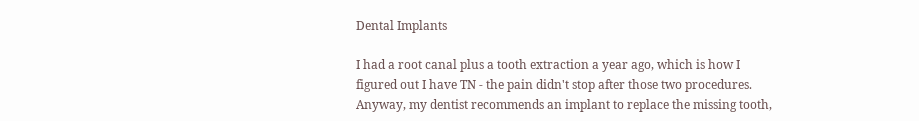Dental Implants

I had a root canal plus a tooth extraction a year ago, which is how I figured out I have TN - the pain didn't stop after those two procedures. Anyway, my dentist recommends an implant to replace the missing tooth,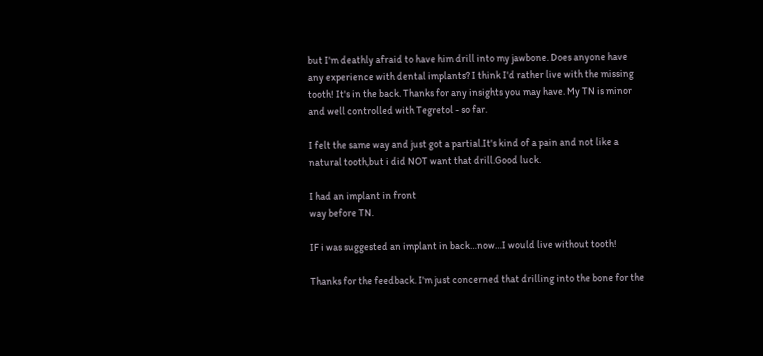but I'm deathly afraid to have him drill into my jawbone. Does anyone have any experience with dental implants? I think I'd rather live with the missing tooth! It's in the back. Thanks for any insights you may have. My TN is minor and well controlled with Tegretol - so far.

I felt the same way and just got a partial.It's kind of a pain and not like a natural tooth,but i did NOT want that drill.Good luck.

I had an implant in front
way before TN.

IF i was suggested an implant in back…now…I would live without tooth!

Thanks for the feedback. I'm just concerned that drilling into the bone for the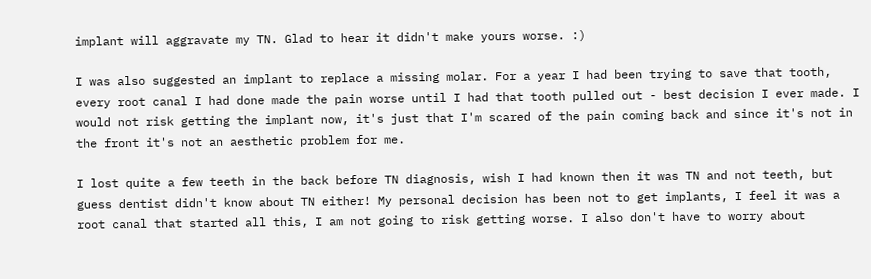implant will aggravate my TN. Glad to hear it didn't make yours worse. :)

I was also suggested an implant to replace a missing molar. For a year I had been trying to save that tooth, every root canal I had done made the pain worse until I had that tooth pulled out - best decision I ever made. I would not risk getting the implant now, it's just that I'm scared of the pain coming back and since it's not in the front it's not an aesthetic problem for me.

I lost quite a few teeth in the back before TN diagnosis, wish I had known then it was TN and not teeth, but guess dentist didn't know about TN either! My personal decision has been not to get implants, I feel it was a root canal that started all this, I am not going to risk getting worse. I also don't have to worry about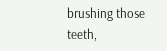brushing those teeth,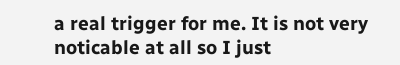a real trigger for me. It is not very noticable at all so I just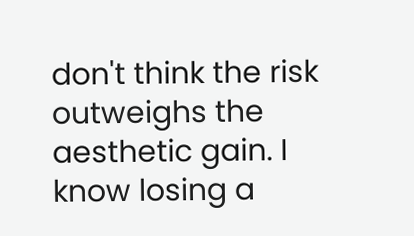don't think the risk outweighs the aesthetic gain. I know losing a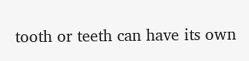tooth or teeth can have its own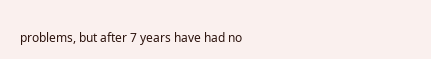problems, but after 7 years have had no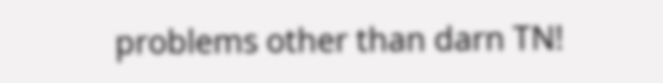problems other than darn TN!